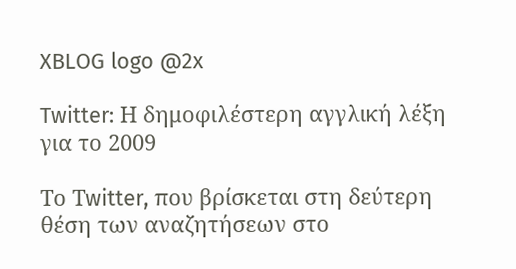XBLOG logo @2x

Twitter: Η δημοφιλέστερη αγγλική λέξη για το 2009

Το Τwitter, που βρίσκεται στη δεύτερη θέση των αναζητήσεων στο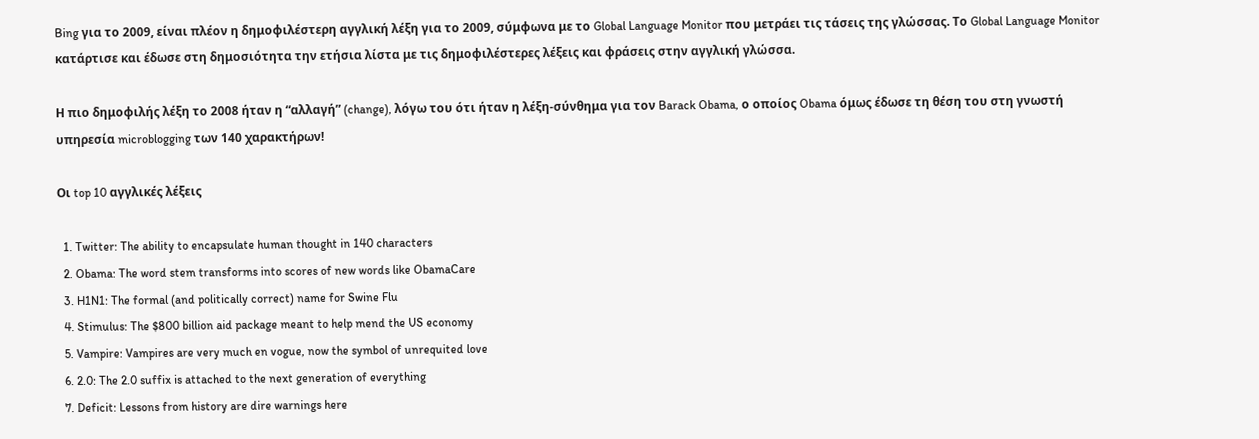Bing για το 2009, είναι πλέον η δημοφιλέστερη αγγλική λέξη για το 2009, σύμφωνα με το Global Language Monitor που μετράει τις τάσεις της γλώσσας. Το Global Language Monitor κατάρτισε και έδωσε στη δημοσιότητα την ετήσια λίστα με τις δημοφιλέστερες λέξεις και φράσεις στην αγγλική γλώσσα.

Η πιο δημοφιλής λέξη το 2008 ήταν η “αλλαγή” (change), λόγω του ότι ήταν η λέξη-σύνθημα για τον Barack Obama, ο οποίος Obama όμως έδωσε τη θέση του στη γνωστή υπηρεσία microblogging των 140 χαρακτήρων!

Οι top 10 αγγλικές λέξεις

  1. Twitter: The ability to encapsulate human thought in 140 characters
  2. Obama: The word stem transforms into scores of new words like ObamaCare
  3. H1N1: The formal (and politically correct) name for Swine Flu
  4. Stimulus: The $800 billion aid package meant to help mend the US economy
  5. Vampire: Vampires are very much en vogue, now the symbol of unrequited love
  6. 2.0: The 2.0 suffix is attached to the next generation of everything
  7. Deficit: Lessons from history are dire warnings here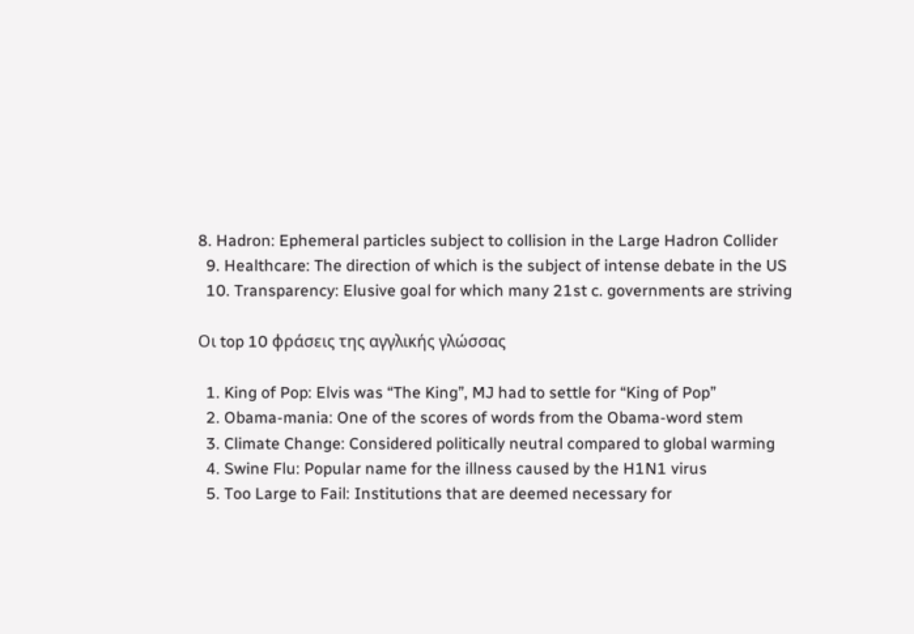8. Hadron: Ephemeral particles subject to collision in the Large Hadron Collider
  9. Healthcare: The direction of which is the subject of intense debate in the US
  10. Transparency: Elusive goal for which many 21st c. governments are striving

Οι top 10 φράσεις της αγγλικής γλώσσας

  1. King of Pop: Elvis was “The King”, MJ had to settle for “King of Pop”
  2. Obama-mania: One of the scores of words from the Obama-word stem
  3. Climate Change: Considered politically neutral compared to global warming
  4. Swine Flu: Popular name for the illness caused by the H1N1 virus
  5. Too Large to Fail: Institutions that are deemed necessary for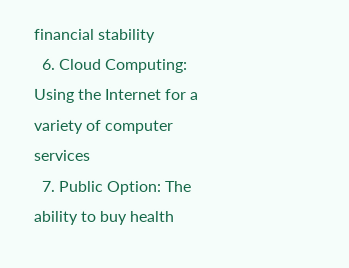financial stability
  6. Cloud Computing: Using the Internet for a variety of computer services
  7. Public Option: The ability to buy health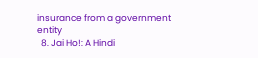insurance from a government entity
  8. Jai Ho!: A Hindi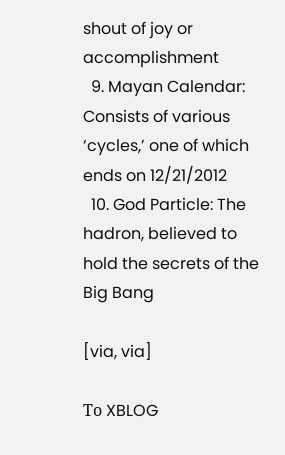shout of joy or accomplishment
  9. Mayan Calendar: Consists of various ‘cycles,’ one of which ends on 12/21/2012
  10. God Particle: The hadron, believed to hold the secrets of the Big Bang

[via, via]

Το XBLOG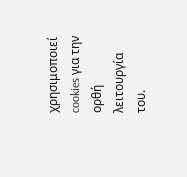χρησιμοποιεί cookies για την ορθή λειτουργία του.